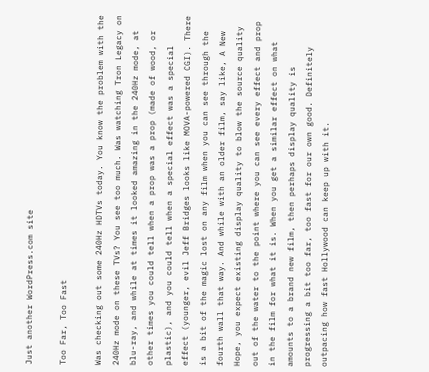Just another WordPress.com site

Too Far, Too Fast

Was checking out some 240Hz HDTVs today. You know the problem with the 240Hz mode on these TVs? You see too much. Was watching Tron Legacy on blu-ray, and while at times it looked amazing in the 240Hz mode, at other times you could tell when a prop was a prop (made of wood, or plastic), and you could tell when a special effect was a special effect (younger, evil Jeff Bridges looks like MOVA-powered CGI). There is a bit of the magic lost on any film when you can see through the fourth wall that way. And while with an older film, say like, A New Hope, you expect existing display quality to blow the source quality out of the water to the point where you can see every effect and prop in the film for what it is. When you get a similar effect on what amounts to a brand new film, then perhaps display quality is progressing a bit too far, too fast for our own good. Definitely outpacing how fast Hollywood can keep up with it.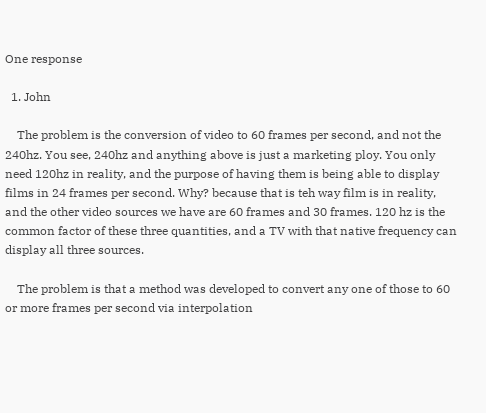One response

  1. John

    The problem is the conversion of video to 60 frames per second, and not the 240hz. You see, 240hz and anything above is just a marketing ploy. You only need 120hz in reality, and the purpose of having them is being able to display films in 24 frames per second. Why? because that is teh way film is in reality, and the other video sources we have are 60 frames and 30 frames. 120 hz is the common factor of these three quantities, and a TV with that native frequency can display all three sources.

    The problem is that a method was developed to convert any one of those to 60 or more frames per second via interpolation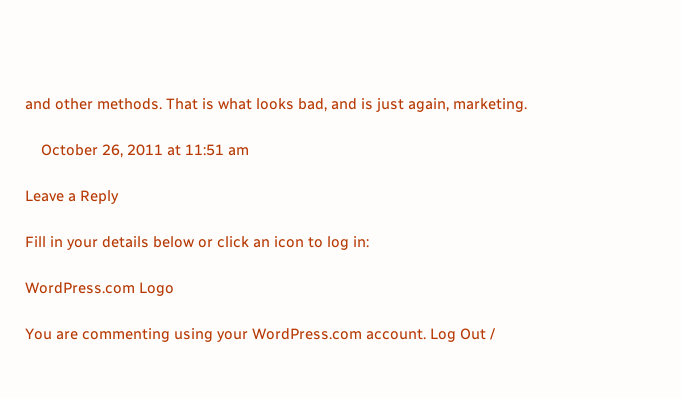and other methods. That is what looks bad, and is just again, marketing.

    October 26, 2011 at 11:51 am

Leave a Reply

Fill in your details below or click an icon to log in:

WordPress.com Logo

You are commenting using your WordPress.com account. Log Out /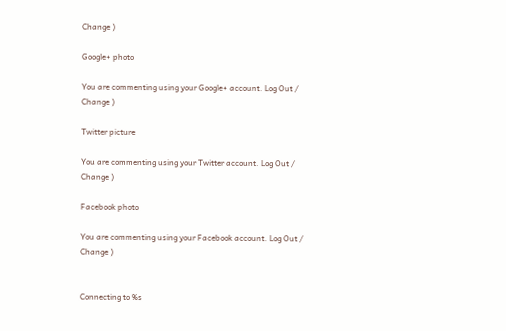Change )

Google+ photo

You are commenting using your Google+ account. Log Out /  Change )

Twitter picture

You are commenting using your Twitter account. Log Out /  Change )

Facebook photo

You are commenting using your Facebook account. Log Out /  Change )


Connecting to %s